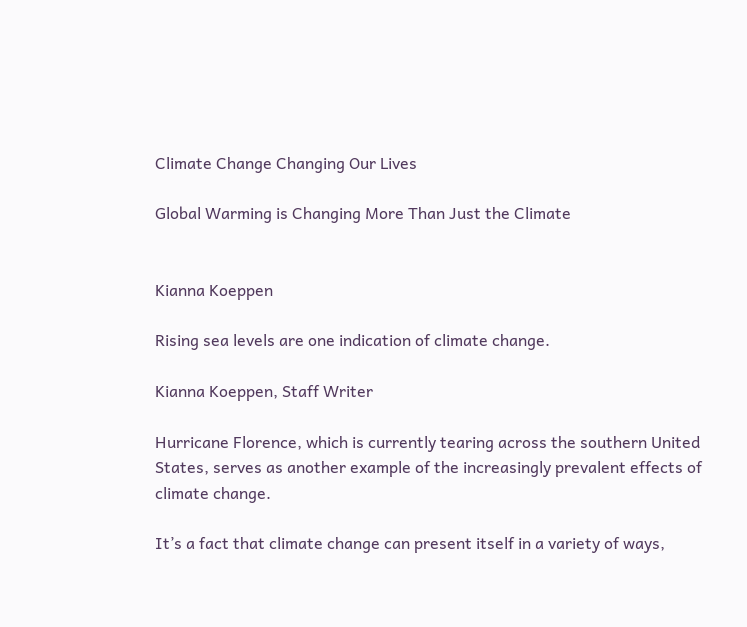Climate Change Changing Our Lives

Global Warming is Changing More Than Just the Climate


Kianna Koeppen

Rising sea levels are one indication of climate change.

Kianna Koeppen, Staff Writer

Hurricane Florence, which is currently tearing across the southern United States, serves as another example of the increasingly prevalent effects of climate change.

It’s a fact that climate change can present itself in a variety of ways,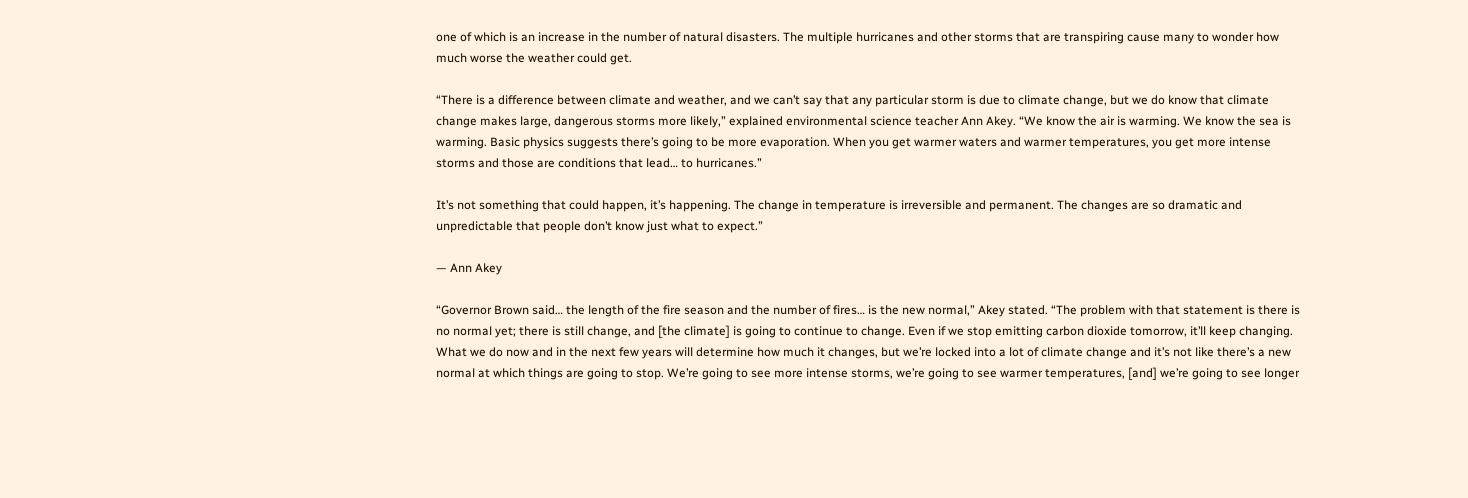one of which is an increase in the number of natural disasters. The multiple hurricanes and other storms that are transpiring cause many to wonder how much worse the weather could get.

“There is a difference between climate and weather, and we can’t say that any particular storm is due to climate change, but we do know that climate change makes large, dangerous storms more likely,” explained environmental science teacher Ann Akey. “We know the air is warming. We know the sea is warming. Basic physics suggests there’s going to be more evaporation. When you get warmer waters and warmer temperatures, you get more intense storms and those are conditions that lead… to hurricanes.”

It’s not something that could happen, it’s happening. The change in temperature is irreversible and permanent. The changes are so dramatic and unpredictable that people don’t know just what to expect.”

— Ann Akey

“Governor Brown said… the length of the fire season and the number of fires… is the new normal,” Akey stated. “The problem with that statement is there is no normal yet; there is still change, and [the climate] is going to continue to change. Even if we stop emitting carbon dioxide tomorrow, it’ll keep changing. What we do now and in the next few years will determine how much it changes, but we’re locked into a lot of climate change and it’s not like there’s a new normal at which things are going to stop. We’re going to see more intense storms, we’re going to see warmer temperatures, [and] we’re going to see longer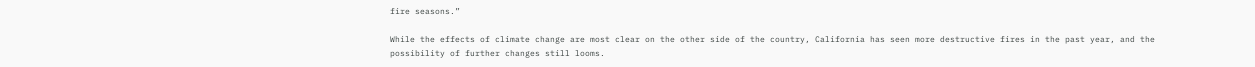fire seasons.”

While the effects of climate change are most clear on the other side of the country, California has seen more destructive fires in the past year, and the possibility of further changes still looms.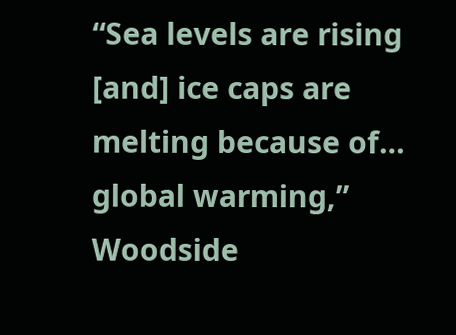“Sea levels are rising [and] ice caps are melting because of… global warming,” Woodside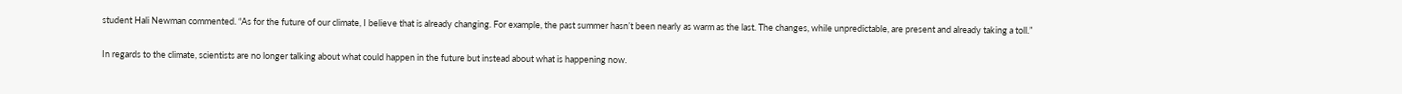student Hali Newman commented. “As for the future of our climate, I believe that is already changing. For example, the past summer hasn’t been nearly as warm as the last. The changes, while unpredictable, are present and already taking a toll.”

In regards to the climate, scientists are no longer talking about what could happen in the future but instead about what is happening now.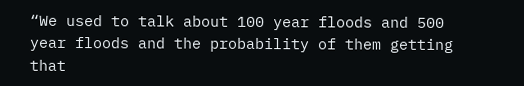“We used to talk about 100 year floods and 500 year floods and the probability of them getting that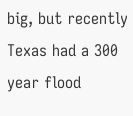big, but recently Texas had a 300 year flood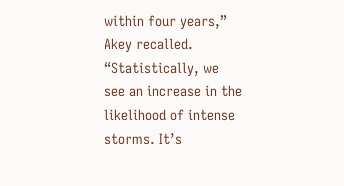within four years,” Akey recalled. “Statistically, we see an increase in the likelihood of intense storms. It’s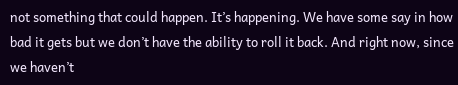not something that could happen. It’s happening. We have some say in how bad it gets but we don’t have the ability to roll it back. And right now, since we haven’t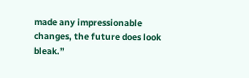made any impressionable changes, the future does look bleak.”